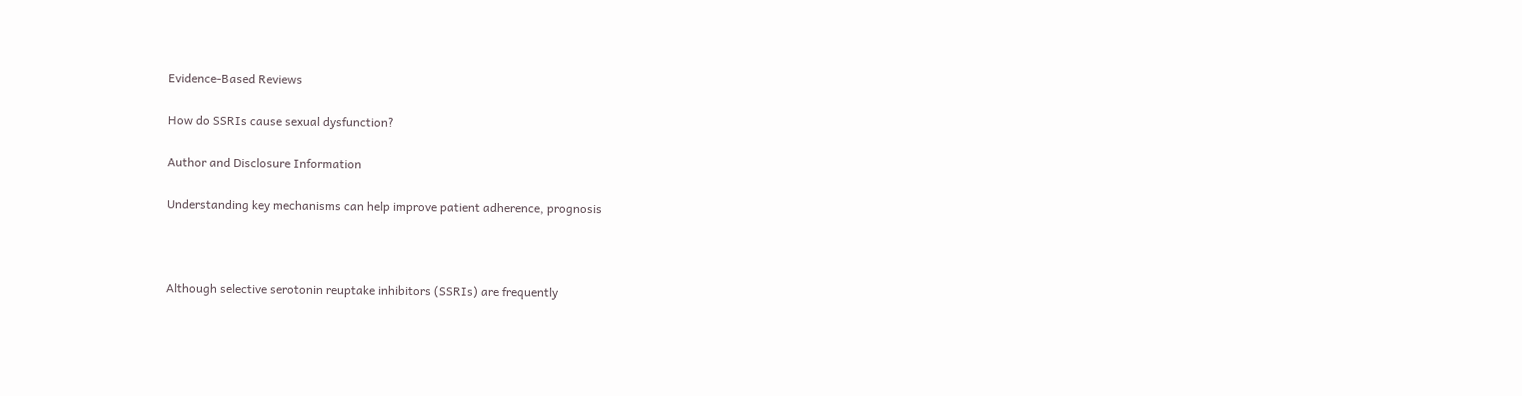Evidence-Based Reviews

How do SSRIs cause sexual dysfunction?

Author and Disclosure Information

Understanding key mechanisms can help improve patient adherence, prognosis



Although selective serotonin reuptake inhibitors (SSRIs) are frequently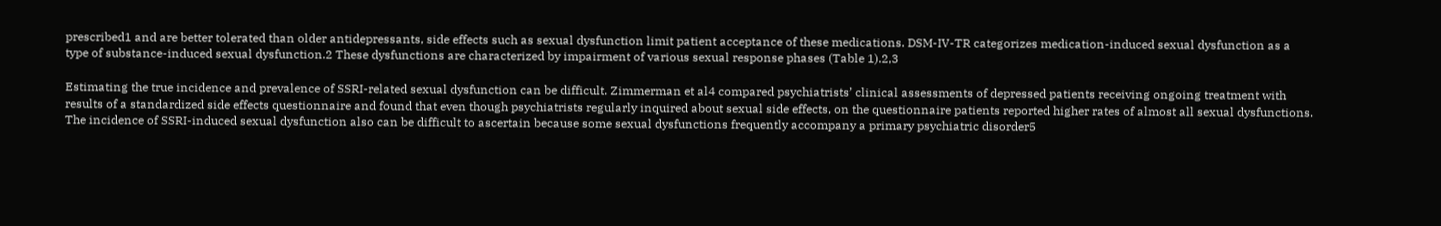prescribed1 and are better tolerated than older antidepressants, side effects such as sexual dysfunction limit patient acceptance of these medications. DSM-IV-TR categorizes medication-induced sexual dysfunction as a type of substance-induced sexual dysfunction.2 These dysfunctions are characterized by impairment of various sexual response phases (Table 1).2,3

Estimating the true incidence and prevalence of SSRI-related sexual dysfunction can be difficult. Zimmerman et al4 compared psychiatrists’ clinical assessments of depressed patients receiving ongoing treatment with results of a standardized side effects questionnaire and found that even though psychiatrists regularly inquired about sexual side effects, on the questionnaire patients reported higher rates of almost all sexual dysfunctions. The incidence of SSRI-induced sexual dysfunction also can be difficult to ascertain because some sexual dysfunctions frequently accompany a primary psychiatric disorder5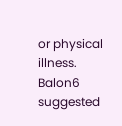or physical illness. Balon6 suggested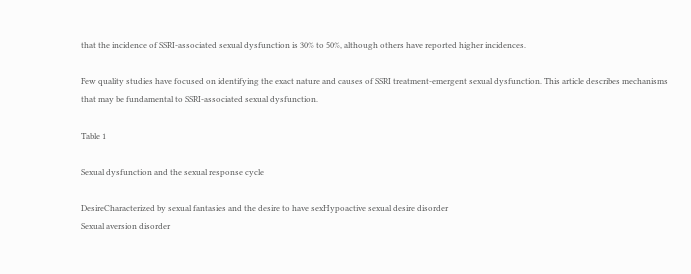that the incidence of SSRI-associated sexual dysfunction is 30% to 50%, although others have reported higher incidences.

Few quality studies have focused on identifying the exact nature and causes of SSRI treatment-emergent sexual dysfunction. This article describes mechanisms that may be fundamental to SSRI-associated sexual dysfunction.

Table 1

Sexual dysfunction and the sexual response cycle

DesireCharacterized by sexual fantasies and the desire to have sexHypoactive sexual desire disorder
Sexual aversion disorder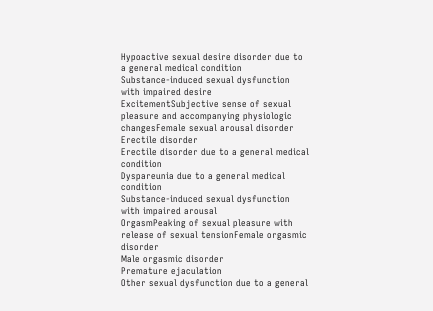Hypoactive sexual desire disorder due to a general medical condition
Substance-induced sexual dysfunction with impaired desire
ExcitementSubjective sense of sexual pleasure and accompanying physiologic changesFemale sexual arousal disorder
Erectile disorder
Erectile disorder due to a general medical condition
Dyspareunia due to a general medical condition
Substance-induced sexual dysfunction with impaired arousal
OrgasmPeaking of sexual pleasure with release of sexual tensionFemale orgasmic disorder
Male orgasmic disorder
Premature ejaculation
Other sexual dysfunction due to a general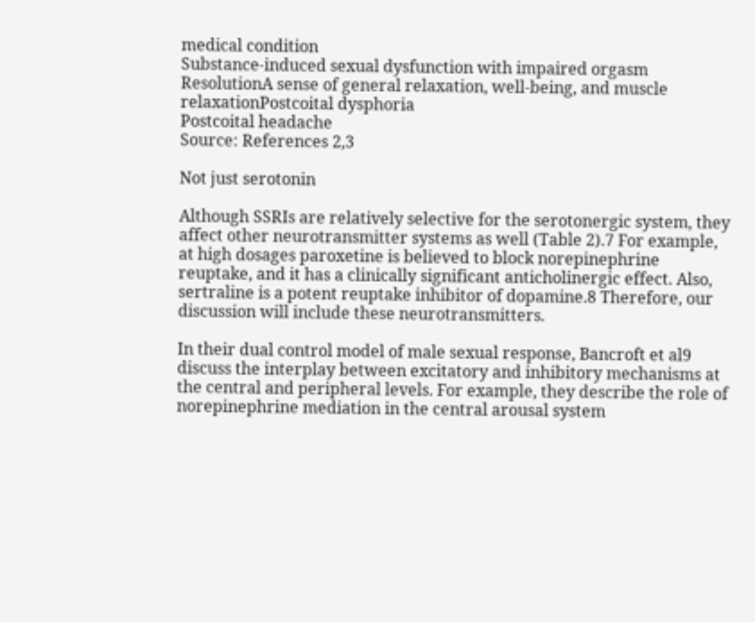medical condition
Substance-induced sexual dysfunction with impaired orgasm
ResolutionA sense of general relaxation, well-being, and muscle relaxationPostcoital dysphoria
Postcoital headache
Source: References 2,3

Not just serotonin

Although SSRIs are relatively selective for the serotonergic system, they affect other neurotransmitter systems as well (Table 2).7 For example, at high dosages paroxetine is believed to block norepinephrine reuptake, and it has a clinically significant anticholinergic effect. Also, sertraline is a potent reuptake inhibitor of dopamine.8 Therefore, our discussion will include these neurotransmitters.

In their dual control model of male sexual response, Bancroft et al9 discuss the interplay between excitatory and inhibitory mechanisms at the central and peripheral levels. For example, they describe the role of norepinephrine mediation in the central arousal system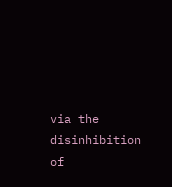via the disinhibition of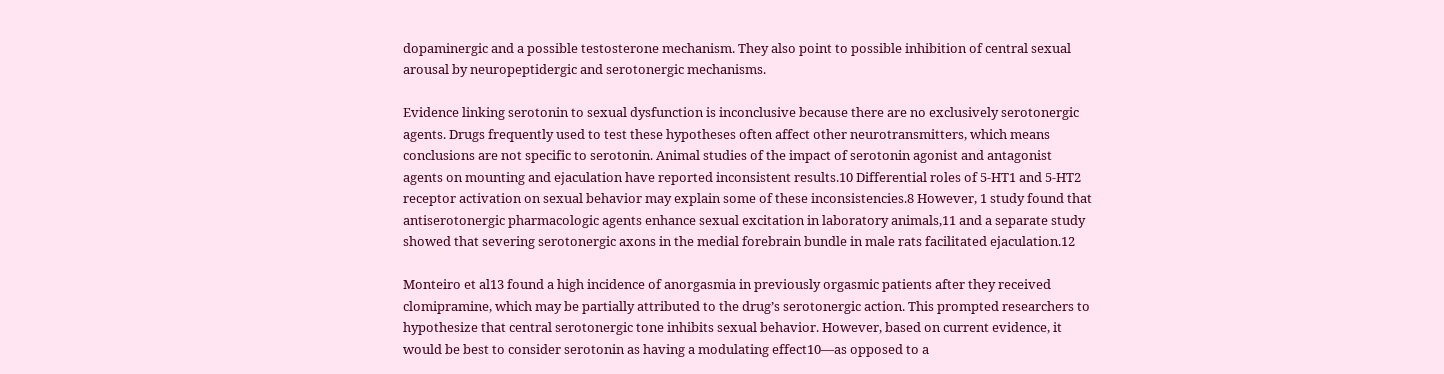dopaminergic and a possible testosterone mechanism. They also point to possible inhibition of central sexual arousal by neuropeptidergic and serotonergic mechanisms.

Evidence linking serotonin to sexual dysfunction is inconclusive because there are no exclusively serotonergic agents. Drugs frequently used to test these hypotheses often affect other neurotransmitters, which means conclusions are not specific to serotonin. Animal studies of the impact of serotonin agonist and antagonist agents on mounting and ejaculation have reported inconsistent results.10 Differential roles of 5-HT1 and 5-HT2 receptor activation on sexual behavior may explain some of these inconsistencies.8 However, 1 study found that antiserotonergic pharmacologic agents enhance sexual excitation in laboratory animals,11 and a separate study showed that severing serotonergic axons in the medial forebrain bundle in male rats facilitated ejaculation.12

Monteiro et al13 found a high incidence of anorgasmia in previously orgasmic patients after they received clomipramine, which may be partially attributed to the drug’s serotonergic action. This prompted researchers to hypothesize that central serotonergic tone inhibits sexual behavior. However, based on current evidence, it would be best to consider serotonin as having a modulating effect10—as opposed to a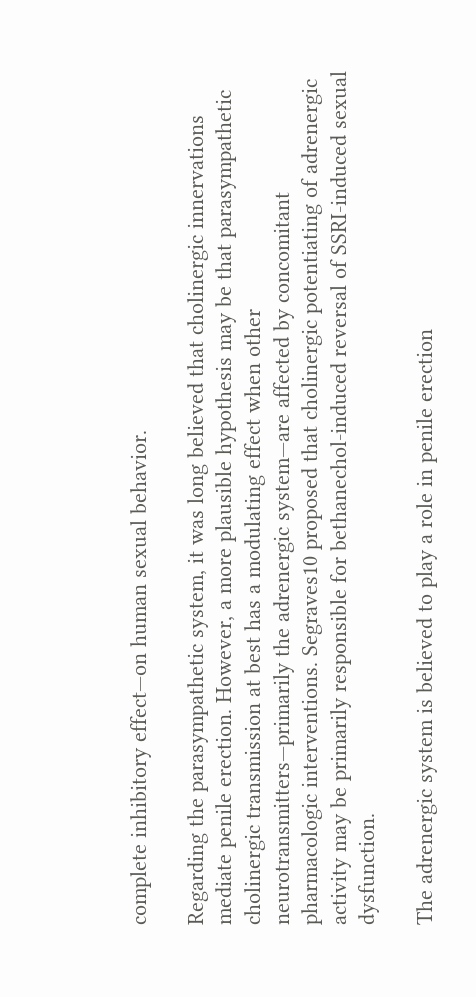complete inhibitory effect—on human sexual behavior.

Regarding the parasympathetic system, it was long believed that cholinergic innervations mediate penile erection. However, a more plausible hypothesis may be that parasympathetic cholinergic transmission at best has a modulating effect when other neurotransmitters—primarily the adrenergic system—are affected by concomitant pharmacologic interventions. Segraves10 proposed that cholinergic potentiating of adrenergic activity may be primarily responsible for bethanechol-induced reversal of SSRI-induced sexual dysfunction.

The adrenergic system is believed to play a role in penile erection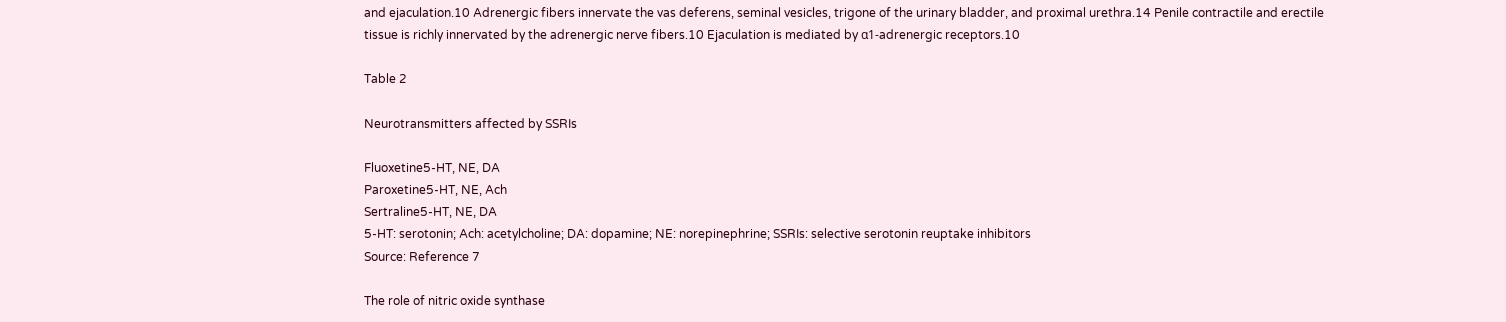and ejaculation.10 Adrenergic fibers innervate the vas deferens, seminal vesicles, trigone of the urinary bladder, and proximal urethra.14 Penile contractile and erectile tissue is richly innervated by the adrenergic nerve fibers.10 Ejaculation is mediated by α1-adrenergic receptors.10

Table 2

Neurotransmitters affected by SSRIs

Fluoxetine5-HT, NE, DA
Paroxetine5-HT, NE, Ach
Sertraline5-HT, NE, DA
5-HT: serotonin; Ach: acetylcholine; DA: dopamine; NE: norepinephrine; SSRIs: selective serotonin reuptake inhibitors
Source: Reference 7

The role of nitric oxide synthase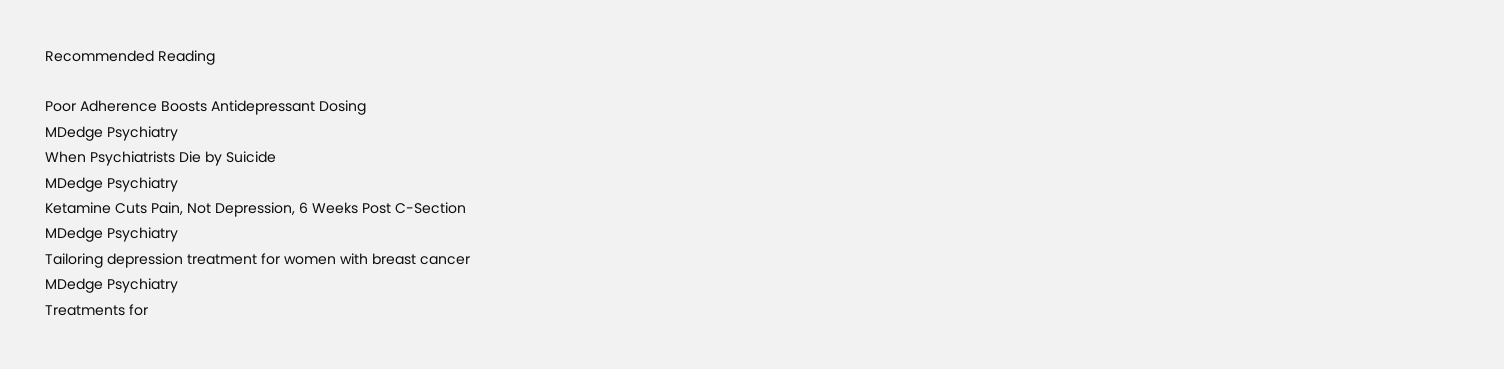Recommended Reading

Poor Adherence Boosts Antidepressant Dosing
MDedge Psychiatry
When Psychiatrists Die by Suicide
MDedge Psychiatry
Ketamine Cuts Pain, Not Depression, 6 Weeks Post C-Section
MDedge Psychiatry
Tailoring depression treatment for women with breast cancer
MDedge Psychiatry
Treatments for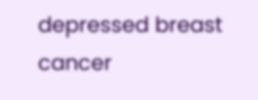depressed breast cancer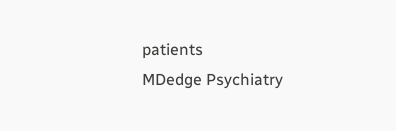patients
MDedge Psychiatry